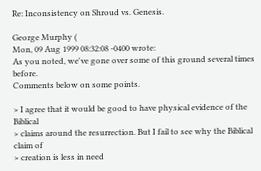Re: Inconsistency on Shroud vs. Genesis.

George Murphy (
Mon, 09 Aug 1999 08:32:08 -0400 wrote:
As you noted, we've gone over some of this ground several times before.
Comments below on some points.

> I agree that it would be good to have physical evidence of the Biblical
> claims around the resurrection. But I fail to see why the Biblical claim of
> creation is less in need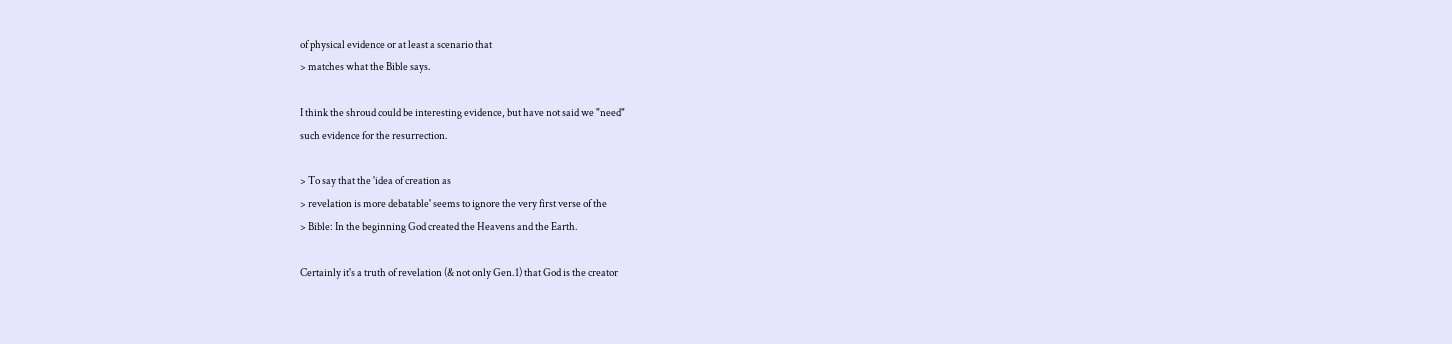of physical evidence or at least a scenario that
> matches what the Bible says.

I think the shroud could be interesting evidence, but have not said we "need"
such evidence for the resurrection.

> To say that the 'idea of creation as
> revelation is more debatable' seems to ignore the very first verse of the
> Bible: In the beginning God created the Heavens and the Earth.

Certainly it's a truth of revelation (& not only Gen.1) that God is the creator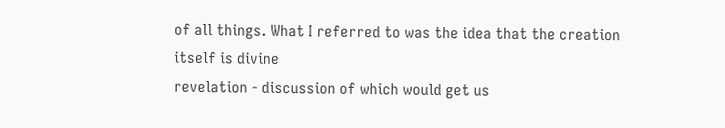of all things. What I referred to was the idea that the creation itself is divine
revelation - discussion of which would get us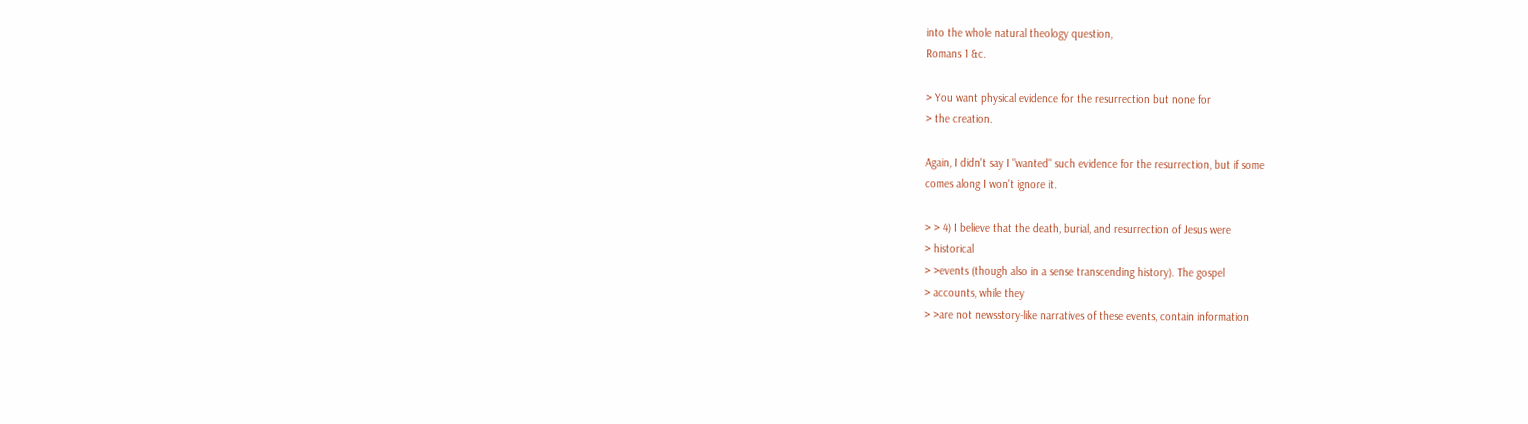into the whole natural theology question,
Romans 1 &c.

> You want physical evidence for the resurrection but none for
> the creation.

Again, I didn't say I "wanted" such evidence for the resurrection, but if some
comes along I won't ignore it.

> > 4) I believe that the death, burial, and resurrection of Jesus were
> historical
> >events (though also in a sense transcending history). The gospel
> accounts, while they
> >are not newsstory-like narratives of these events, contain information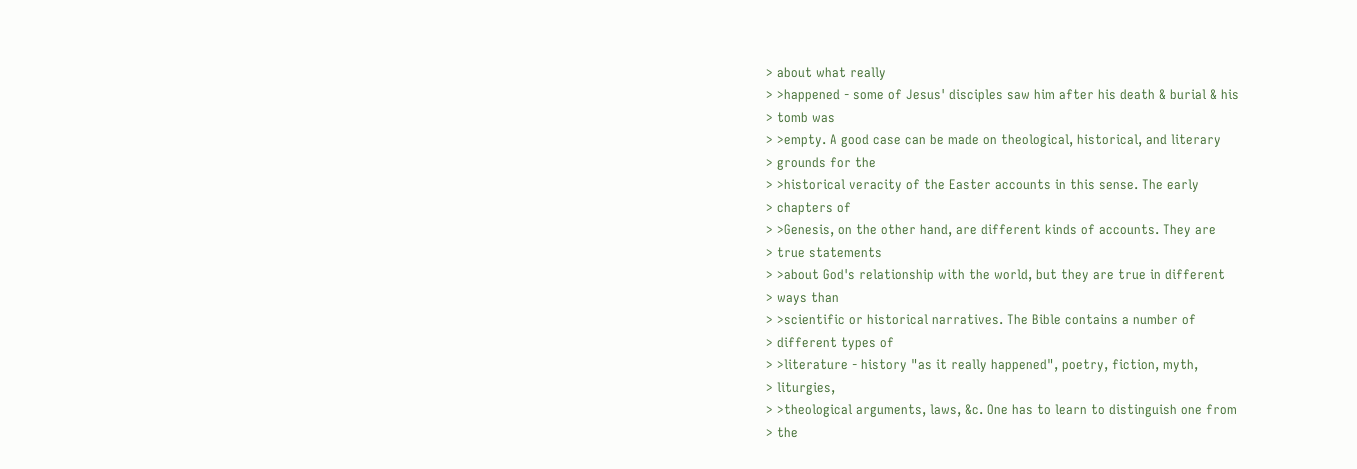> about what really
> >happened - some of Jesus' disciples saw him after his death & burial & his
> tomb was
> >empty. A good case can be made on theological, historical, and literary
> grounds for the
> >historical veracity of the Easter accounts in this sense. The early
> chapters of
> >Genesis, on the other hand, are different kinds of accounts. They are
> true statements
> >about God's relationship with the world, but they are true in different
> ways than
> >scientific or historical narratives. The Bible contains a number of
> different types of
> >literature - history "as it really happened", poetry, fiction, myth,
> liturgies,
> >theological arguments, laws, &c. One has to learn to distinguish one from
> the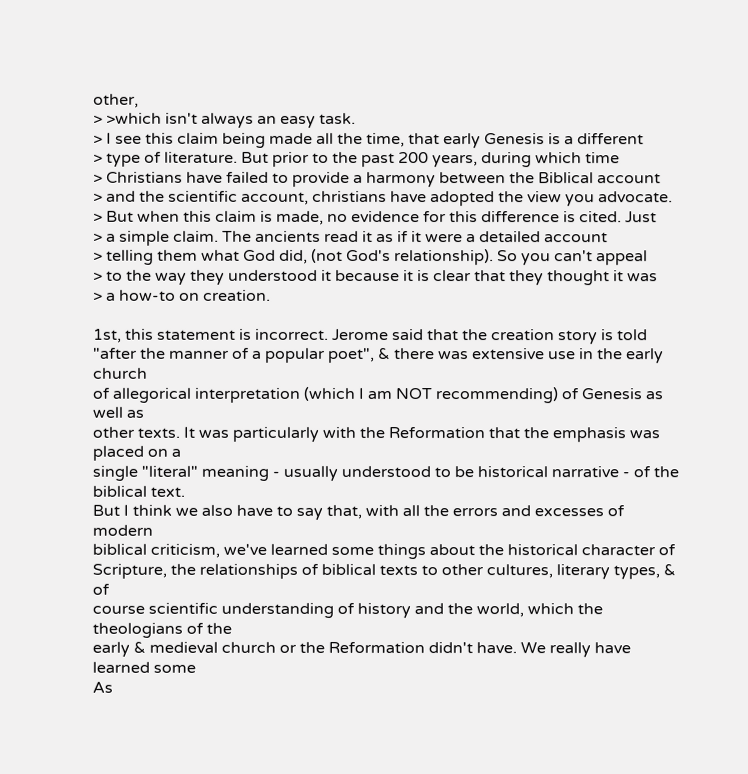other,
> >which isn't always an easy task.
> I see this claim being made all the time, that early Genesis is a different
> type of literature. But prior to the past 200 years, during which time
> Christians have failed to provide a harmony between the Biblical account
> and the scientific account, christians have adopted the view you advocate.
> But when this claim is made, no evidence for this difference is cited. Just
> a simple claim. The ancients read it as if it were a detailed account
> telling them what God did, (not God's relationship). So you can't appeal
> to the way they understood it because it is clear that they thought it was
> a how-to on creation.

1st, this statement is incorrect. Jerome said that the creation story is told
"after the manner of a popular poet", & there was extensive use in the early church
of allegorical interpretation (which I am NOT recommending) of Genesis as well as
other texts. It was particularly with the Reformation that the emphasis was placed on a
single "literal" meaning - usually understood to be historical narrative - of the
biblical text.
But I think we also have to say that, with all the errors and excesses of modern
biblical criticism, we've learned some things about the historical character of
Scripture, the relationships of biblical texts to other cultures, literary types, & of
course scientific understanding of history and the world, which the theologians of the
early & medieval church or the Reformation didn't have. We really have learned some
As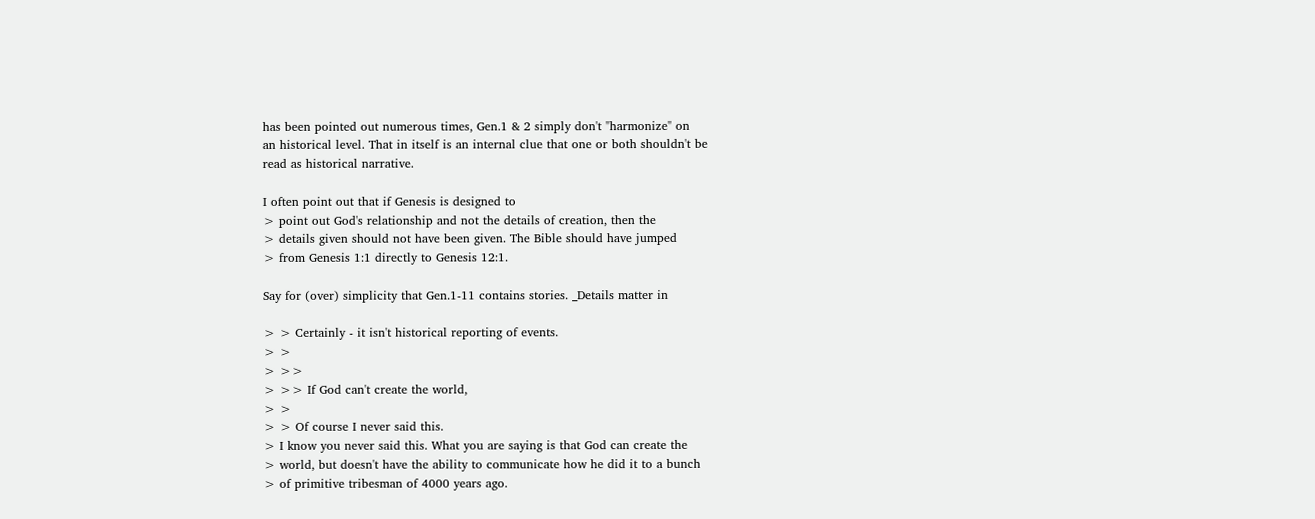has been pointed out numerous times, Gen.1 & 2 simply don't "harmonize" on
an historical level. That in itself is an internal clue that one or both shouldn't be
read as historical narrative.

I often point out that if Genesis is designed to
> point out God's relationship and not the details of creation, then the
> details given should not have been given. The Bible should have jumped
> from Genesis 1:1 directly to Genesis 12:1.

Say for (over) simplicity that Gen.1-11 contains stories. _Details matter in

> > Certainly - it isn't historical reporting of events.
> >
> >>
> >> If God can't create the world,
> >
> > Of course I never said this.
> I know you never said this. What you are saying is that God can create the
> world, but doesn't have the ability to communicate how he did it to a bunch
> of primitive tribesman of 4000 years ago.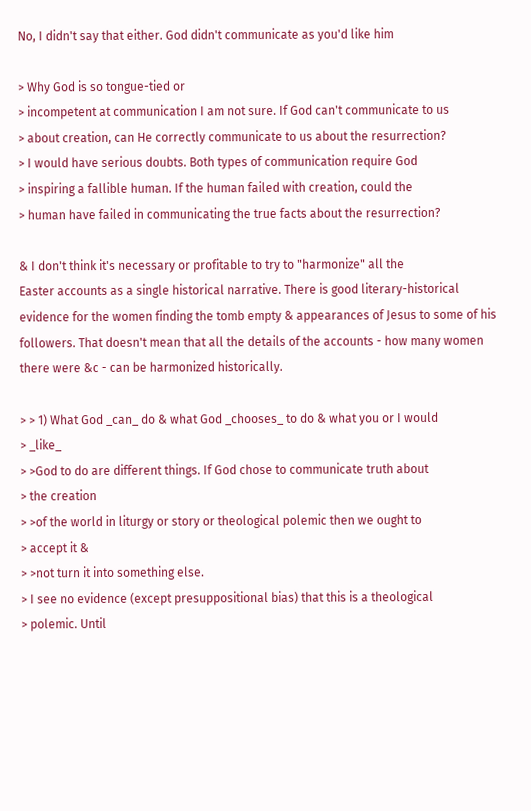No, I didn't say that either. God didn't communicate as you'd like him

> Why God is so tongue-tied or
> incompetent at communication I am not sure. If God can't communicate to us
> about creation, can He correctly communicate to us about the resurrection?
> I would have serious doubts. Both types of communication require God
> inspiring a fallible human. If the human failed with creation, could the
> human have failed in communicating the true facts about the resurrection?

& I don't think it's necessary or profitable to try to "harmonize" all the
Easter accounts as a single historical narrative. There is good literary-historical
evidence for the women finding the tomb empty & appearances of Jesus to some of his
followers. That doesn't mean that all the details of the accounts - how many women
there were &c - can be harmonized historically.

> > 1) What God _can_ do & what God _chooses_ to do & what you or I would
> _like_
> >God to do are different things. If God chose to communicate truth about
> the creation
> >of the world in liturgy or story or theological polemic then we ought to
> accept it &
> >not turn it into something else.
> I see no evidence (except presuppositional bias) that this is a theological
> polemic. Until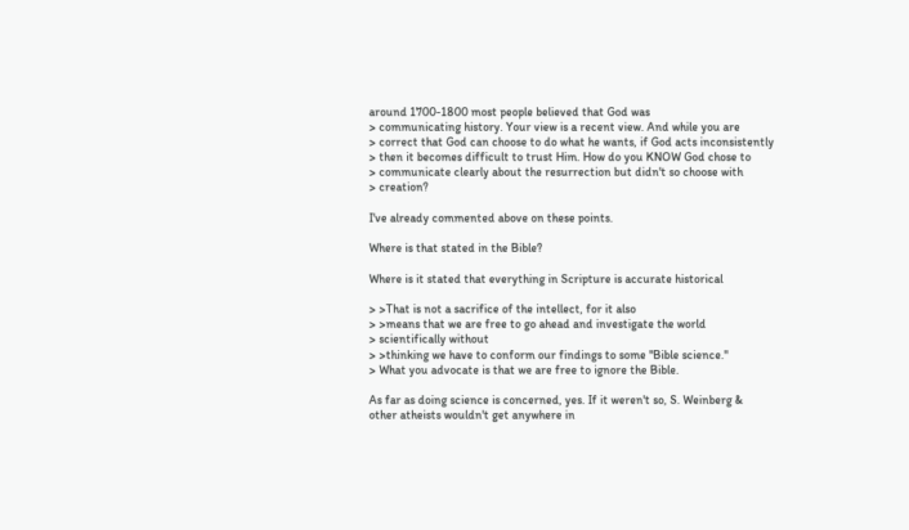around 1700-1800 most people believed that God was
> communicating history. Your view is a recent view. And while you are
> correct that God can choose to do what he wants, if God acts inconsistently
> then it becomes difficult to trust Him. How do you KNOW God chose to
> communicate clearly about the resurrection but didn't so choose with
> creation?

I've already commented above on these points.

Where is that stated in the Bible?

Where is it stated that everything in Scripture is accurate historical

> >That is not a sacrifice of the intellect, for it also
> >means that we are free to go ahead and investigate the world
> scientifically without
> >thinking we have to conform our findings to some "Bible science."
> What you advocate is that we are free to ignore the Bible.

As far as doing science is concerned, yes. If it weren't so, S. Weinberg &
other atheists wouldn't get anywhere in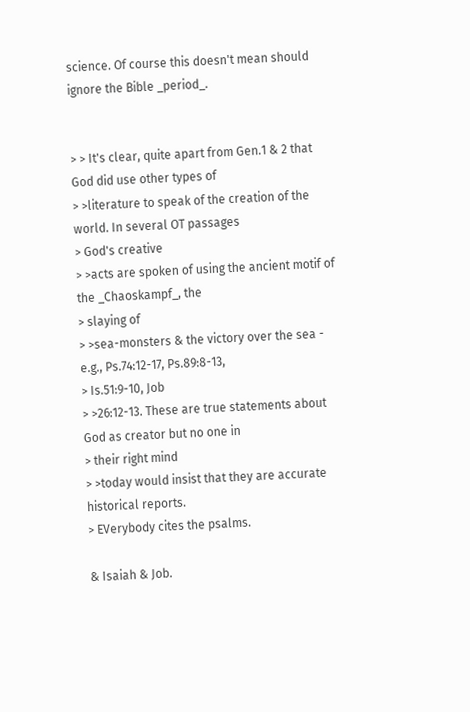science. Of course this doesn't mean should
ignore the Bible _period_.


> > It's clear, quite apart from Gen.1 & 2 that God did use other types of
> >literature to speak of the creation of the world. In several OT passages
> God's creative
> >acts are spoken of using the ancient motif of the _Chaoskampf_, the
> slaying of
> >sea-monsters & the victory over the sea - e.g., Ps.74:12-17, Ps.89:8-13,
> Is.51:9-10, Job
> >26:12-13. These are true statements about God as creator but no one in
> their right mind
> >today would insist that they are accurate historical reports.
> EVerybody cites the psalms.

& Isaiah & Job.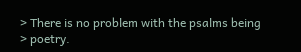> There is no problem with the psalms being
> poetry.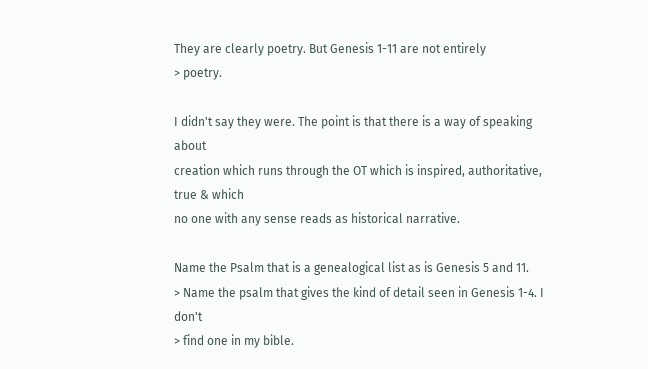They are clearly poetry. But Genesis 1-11 are not entirely
> poetry.

I didn't say they were. The point is that there is a way of speaking about
creation which runs through the OT which is inspired, authoritative, true & which
no one with any sense reads as historical narrative.

Name the Psalm that is a genealogical list as is Genesis 5 and 11.
> Name the psalm that gives the kind of detail seen in Genesis 1-4. I don't
> find one in my bible.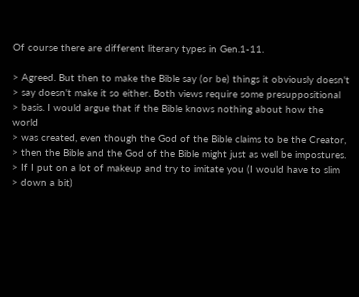Of course there are different literary types in Gen.1-11.

> Agreed. But then to make the Bible say (or be) things it obviously doesn't
> say doesn't make it so either. Both views require some presuppositional
> basis. I would argue that if the Bible knows nothing about how the world
> was created, even though the God of the Bible claims to be the Creator,
> then the Bible and the God of the Bible might just as well be impostures.
> If I put on a lot of makeup and try to imitate you (I would have to slim
> down a bit)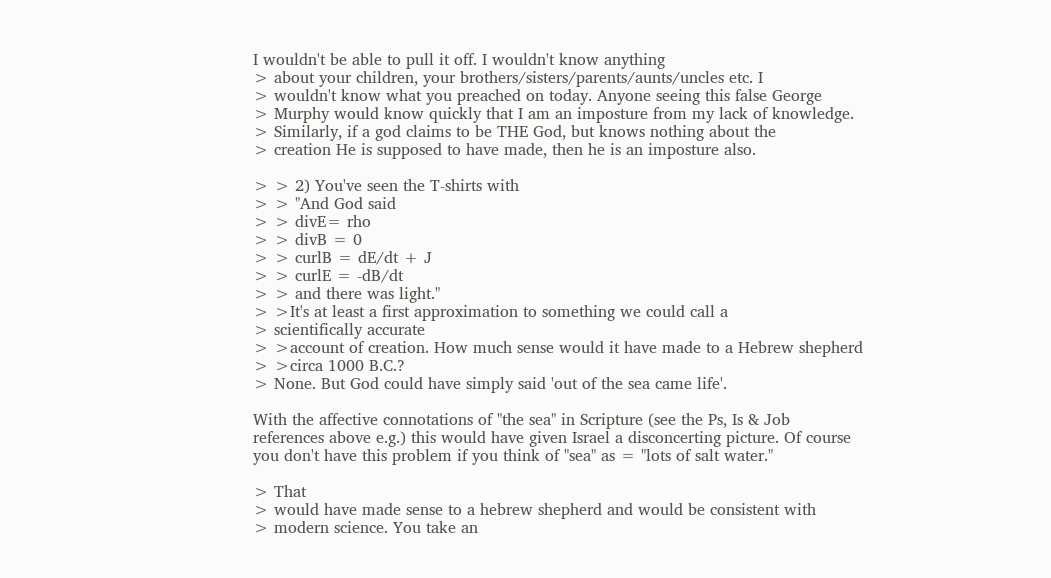I wouldn't be able to pull it off. I wouldn't know anything
> about your children, your brothers/sisters/parents/aunts/uncles etc. I
> wouldn't know what you preached on today. Anyone seeing this false George
> Murphy would know quickly that I am an imposture from my lack of knowledge.
> Similarly, if a god claims to be THE God, but knows nothing about the
> creation He is supposed to have made, then he is an imposture also.

> > 2) You've seen the T-shirts with
> > "And God said
> > divE= rho
> > divB = 0
> > curlB = dE/dt + J
> > curlE = -dB/dt
> > and there was light."
> >It's at least a first approximation to something we could call a
> scientifically accurate
> >account of creation. How much sense would it have made to a Hebrew shepherd
> >circa 1000 B.C.?
> None. But God could have simply said 'out of the sea came life'.

With the affective connotations of "the sea" in Scripture (see the Ps, Is & Job
references above e.g.) this would have given Israel a disconcerting picture. Of course
you don't have this problem if you think of "sea" as = "lots of salt water."

> That
> would have made sense to a hebrew shepherd and would be consistent with
> modern science. You take an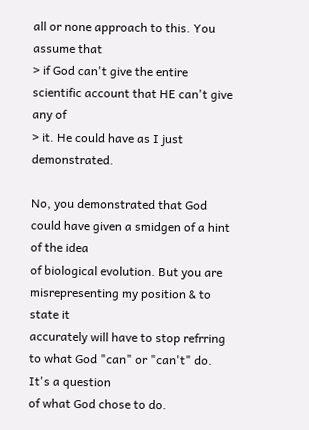all or none approach to this. You assume that
> if God can't give the entire scientific account that HE can't give any of
> it. He could have as I just demonstrated.

No, you demonstrated that God could have given a smidgen of a hint of the idea
of biological evolution. But you are misrepresenting my position & to state it
accurately will have to stop refrring to what God "can" or "can't" do. It's a question
of what God chose to do.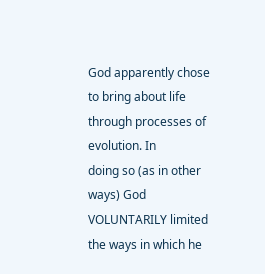God apparently chose to bring about life through processes of evolution. In
doing so (as in other ways) God VOLUNTARILY limited the ways in which he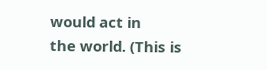would act in
the world. (This is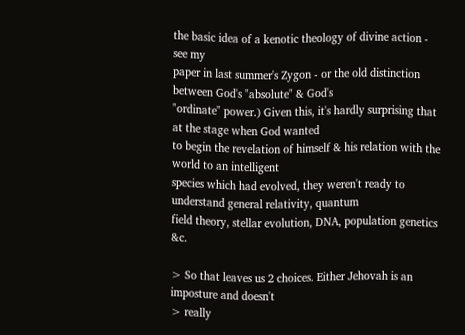the basic idea of a kenotic theology of divine action - see my
paper in last summer's Zygon - or the old distinction between God's "absolute" & God's
"ordinate" power.) Given this, it's hardly surprising that at the stage when God wanted
to begin the revelation of himself & his relation with the world to an intelligent
species which had evolved, they weren't ready to understand general relativity, quantum
field theory, stellar evolution, DNA, population genetics &c.

> So that leaves us 2 choices. Either Jehovah is an imposture and doesn't
> really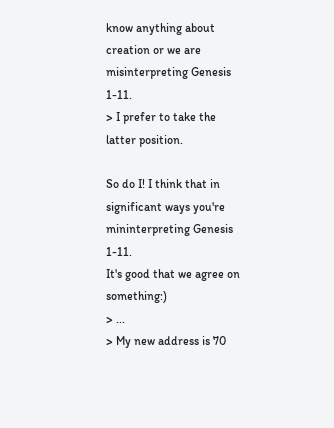know anything about creation or we are misinterpreting Genesis 1-11.
> I prefer to take the latter position.

So do I! I think that in significant ways you're mininterpreting Genesis 1-11.
It's good that we agree on something:)
> ...
> My new address is 70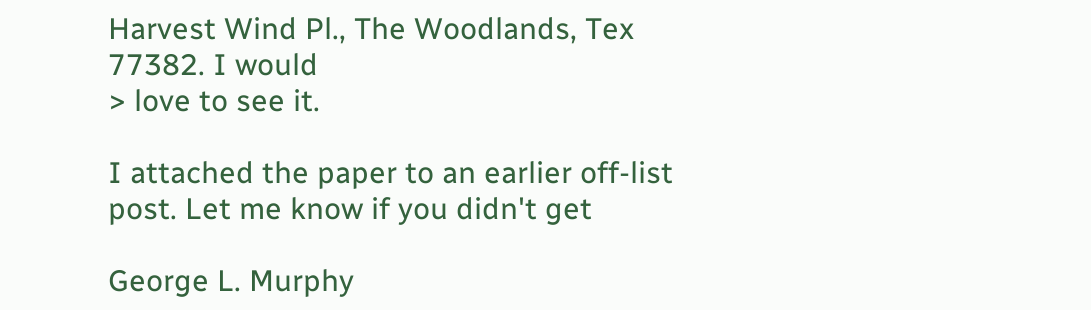Harvest Wind Pl., The Woodlands, Tex 77382. I would
> love to see it.

I attached the paper to an earlier off-list post. Let me know if you didn't get

George L. Murphy